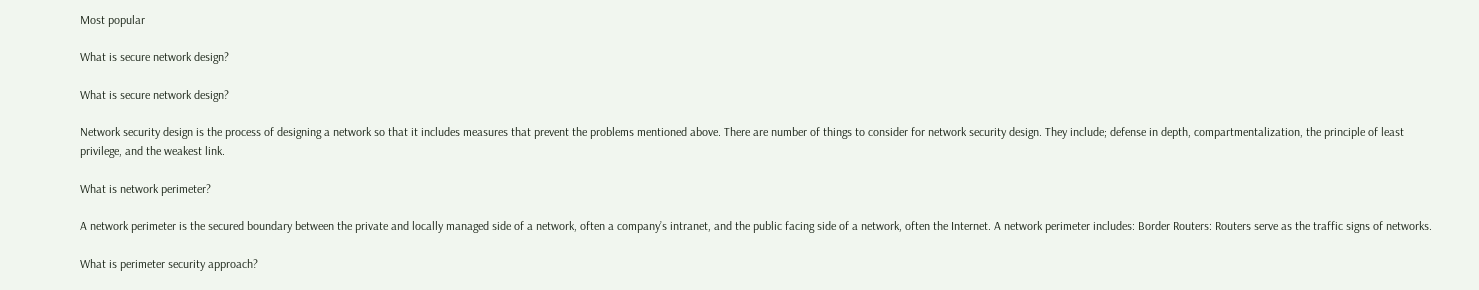Most popular

What is secure network design?

What is secure network design?

Network security design is the process of designing a network so that it includes measures that prevent the problems mentioned above. There are number of things to consider for network security design. They include; defense in depth, compartmentalization, the principle of least privilege, and the weakest link.

What is network perimeter?

A network perimeter is the secured boundary between the private and locally managed side of a network, often a company’s intranet, and the public facing side of a network, often the Internet. A network perimeter includes: Border Routers: Routers serve as the traffic signs of networks.

What is perimeter security approach?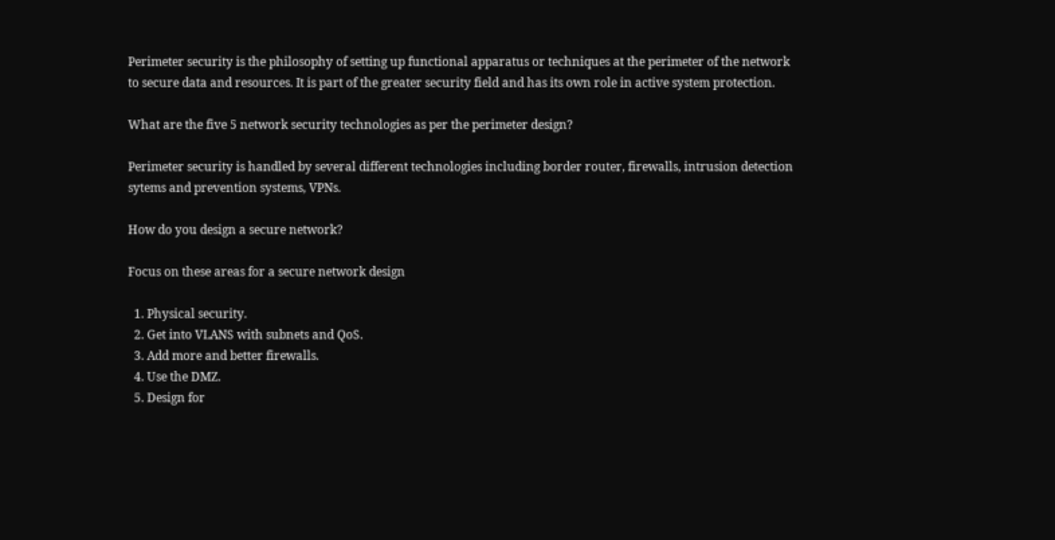Perimeter security is the philosophy of setting up functional apparatus or techniques at the perimeter of the network to secure data and resources. It is part of the greater security field and has its own role in active system protection.

What are the five 5 network security technologies as per the perimeter design?

Perimeter security is handled by several different technologies including border router, firewalls, intrusion detection sytems and prevention systems, VPNs.

How do you design a secure network?

Focus on these areas for a secure network design

  1. Physical security.
  2. Get into VLANS with subnets and QoS.
  3. Add more and better firewalls.
  4. Use the DMZ.
  5. Design for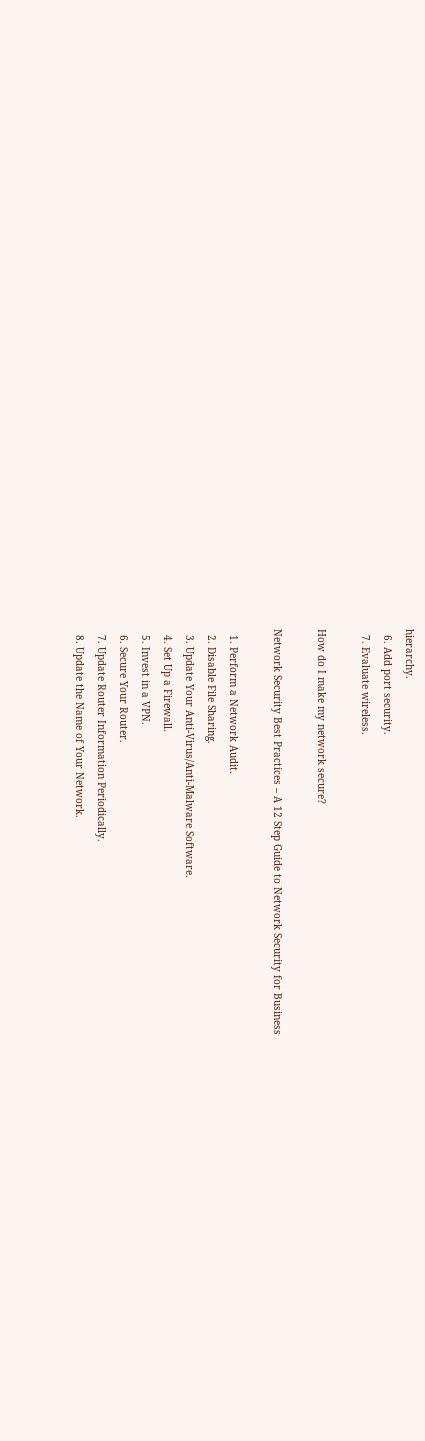hierarchy.
  6. Add port security.
  7. Evaluate wireless.

How do I make my network secure?

Network Security Best Practices – A 12 Step Guide to Network Security for Business

  1. Perform a Network Audit.
  2. Disable File Sharing.
  3. Update Your Anti-Virus/Anti-Malware Software.
  4. Set Up a Firewall.
  5. Invest in a VPN.
  6. Secure Your Router.
  7. Update Router Information Periodically.
  8. Update the Name of Your Network.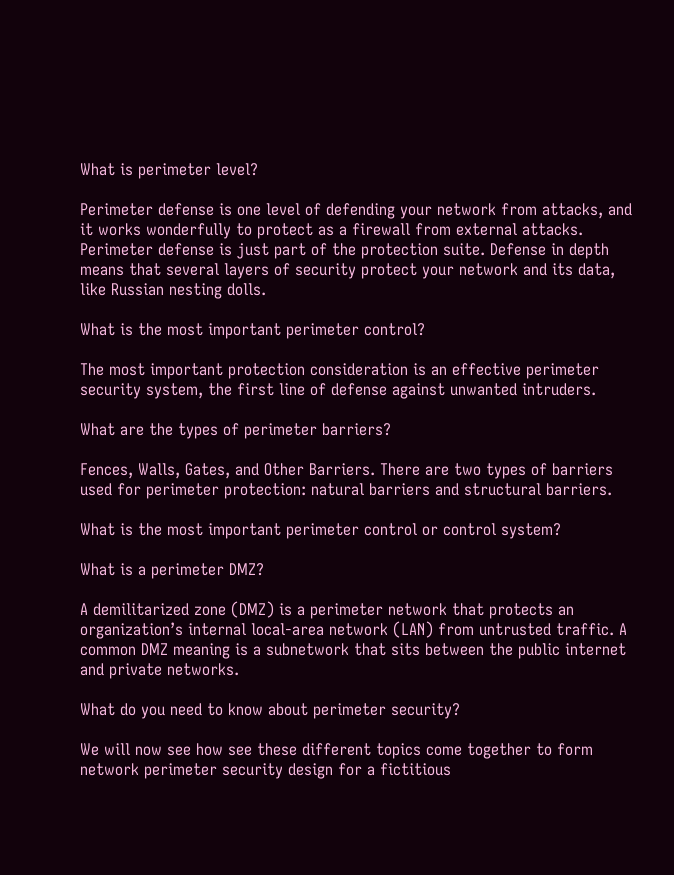What is perimeter level?

Perimeter defense is one level of defending your network from attacks, and it works wonderfully to protect as a firewall from external attacks. Perimeter defense is just part of the protection suite. Defense in depth means that several layers of security protect your network and its data, like Russian nesting dolls.

What is the most important perimeter control?

The most important protection consideration is an effective perimeter security system, the first line of defense against unwanted intruders.

What are the types of perimeter barriers?

Fences, Walls, Gates, and Other Barriers. There are two types of barriers used for perimeter protection: natural barriers and structural barriers.

What is the most important perimeter control or control system?

What is a perimeter DMZ?

A demilitarized zone (DMZ) is a perimeter network that protects an organization’s internal local-area network (LAN) from untrusted traffic. A common DMZ meaning is a subnetwork that sits between the public internet and private networks.

What do you need to know about perimeter security?

We will now see how see these different topics come together to form network perimeter security design for a fictitious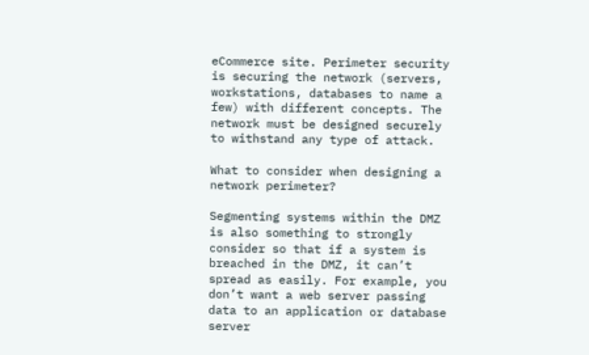eCommerce site. Perimeter security is securing the network (servers, workstations, databases to name a few) with different concepts. The network must be designed securely to withstand any type of attack.

What to consider when designing a network perimeter?

Segmenting systems within the DMZ is also something to strongly consider so that if a system is breached in the DMZ, it can’t spread as easily. For example, you don’t want a web server passing data to an application or database server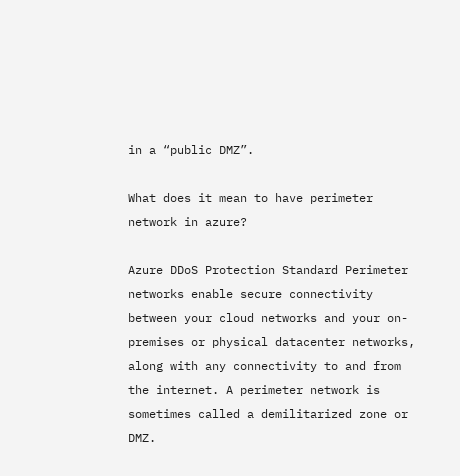in a “public DMZ”.

What does it mean to have perimeter network in azure?

Azure DDoS Protection Standard Perimeter networks enable secure connectivity between your cloud networks and your on-premises or physical datacenter networks, along with any connectivity to and from the internet. A perimeter network is sometimes called a demilitarized zone or DMZ.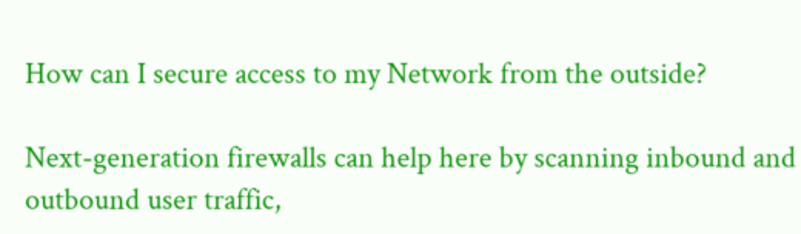How can I secure access to my Network from the outside?

Next-generation firewalls can help here by scanning inbound and outbound user traffic,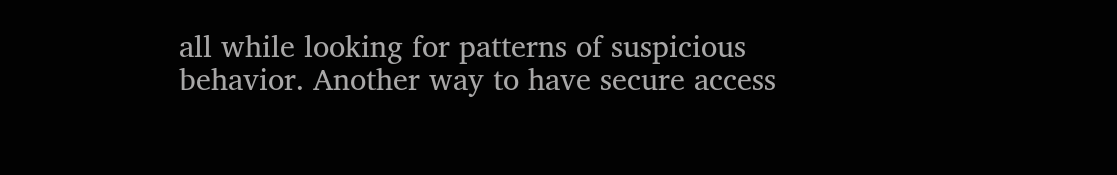all while looking for patterns of suspicious behavior. Another way to have secure access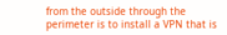from the outside through the perimeter is to install a VPN that is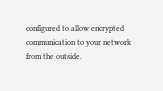configured to allow encrypted communication to your network from the outside.